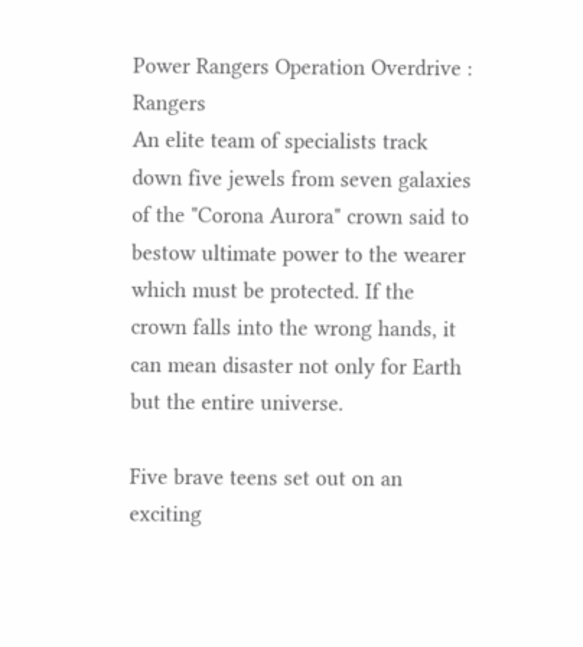Power Rangers Operation Overdrive : Rangers
An elite team of specialists track down five jewels from seven galaxies of the "Corona Aurora" crown said to bestow ultimate power to the wearer which must be protected. If the crown falls into the wrong hands, it can mean disaster not only for Earth but the entire universe.

Five brave teens set out on an exciting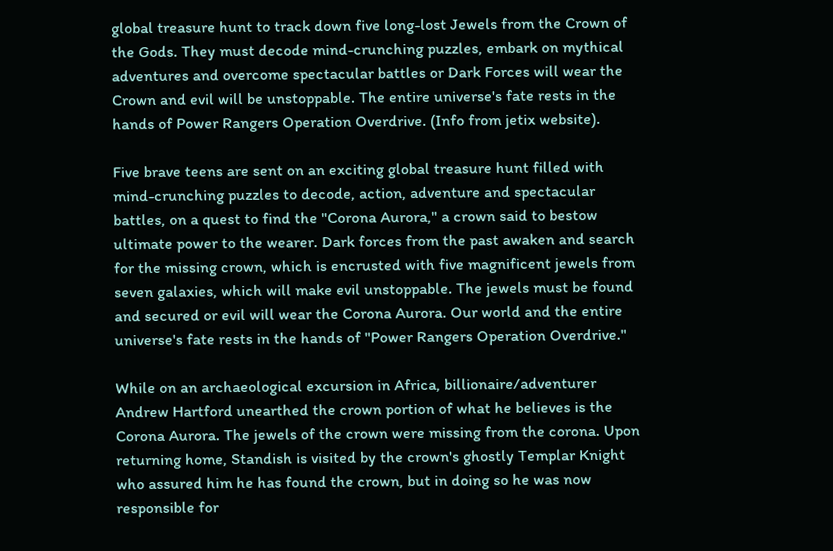global treasure hunt to track down five long-lost Jewels from the Crown of the Gods. They must decode mind-crunching puzzles, embark on mythical adventures and overcome spectacular battles or Dark Forces will wear the Crown and evil will be unstoppable. The entire universe's fate rests in the hands of Power Rangers Operation Overdrive. (Info from jetix website).

Five brave teens are sent on an exciting global treasure hunt filled with mind-crunching puzzles to decode, action, adventure and spectacular battles, on a quest to find the "Corona Aurora," a crown said to bestow ultimate power to the wearer. Dark forces from the past awaken and search for the missing crown, which is encrusted with five magnificent jewels from seven galaxies, which will make evil unstoppable. The jewels must be found and secured or evil will wear the Corona Aurora. Our world and the entire universe's fate rests in the hands of "Power Rangers Operation Overdrive."

While on an archaeological excursion in Africa, billionaire/adventurer Andrew Hartford unearthed the crown portion of what he believes is the Corona Aurora. The jewels of the crown were missing from the corona. Upon returning home, Standish is visited by the crown's ghostly Templar Knight who assured him he has found the crown, but in doing so he was now responsible for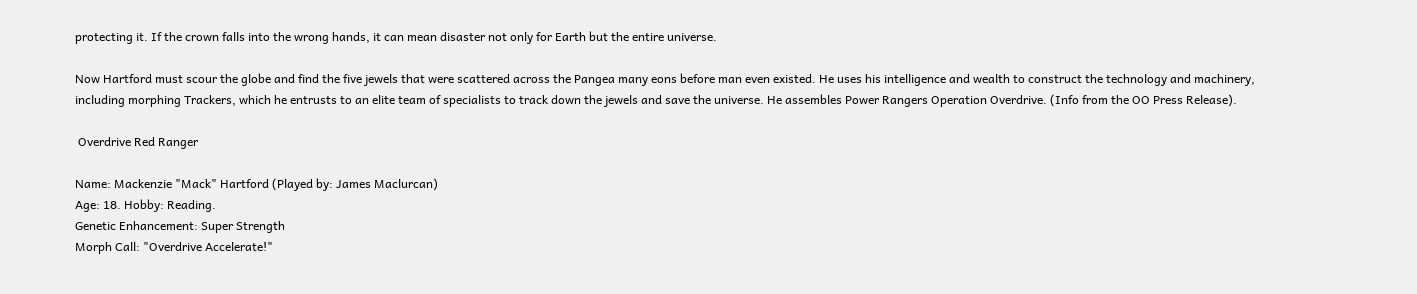protecting it. If the crown falls into the wrong hands, it can mean disaster not only for Earth but the entire universe.

Now Hartford must scour the globe and find the five jewels that were scattered across the Pangea many eons before man even existed. He uses his intelligence and wealth to construct the technology and machinery, including morphing Trackers, which he entrusts to an elite team of specialists to track down the jewels and save the universe. He assembles Power Rangers Operation Overdrive. (Info from the OO Press Release).

 Overdrive Red Ranger

Name: Mackenzie "Mack" Hartford (Played by: James Maclurcan)
Age: 18. Hobby: Reading.
Genetic Enhancement: Super Strength
Morph Call: "Overdrive Accelerate!"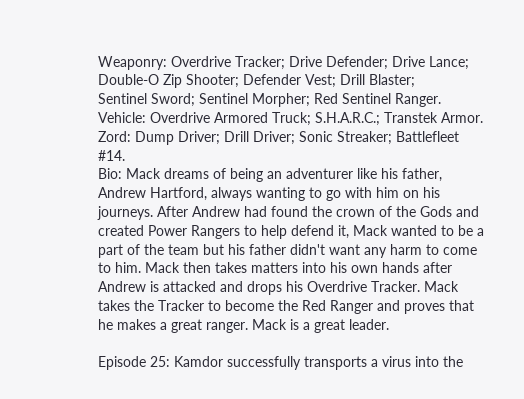Weaponry: Overdrive Tracker; Drive Defender; Drive Lance;
Double-O Zip Shooter; Defender Vest; Drill Blaster;
Sentinel Sword; Sentinel Morpher; Red Sentinel Ranger.
Vehicle: Overdrive Armored Truck; S.H.A.R.C.; Transtek Armor.
Zord: Dump Driver; Drill Driver; Sonic Streaker; Battlefleet #14.
Bio: Mack dreams of being an adventurer like his father, Andrew Hartford, always wanting to go with him on his journeys. After Andrew had found the crown of the Gods and created Power Rangers to help defend it, Mack wanted to be a part of the team but his father didn't want any harm to come to him. Mack then takes matters into his own hands after Andrew is attacked and drops his Overdrive Tracker. Mack takes the Tracker to become the Red Ranger and proves that he makes a great ranger. Mack is a great leader.

Episode 25: Kamdor successfully transports a virus into the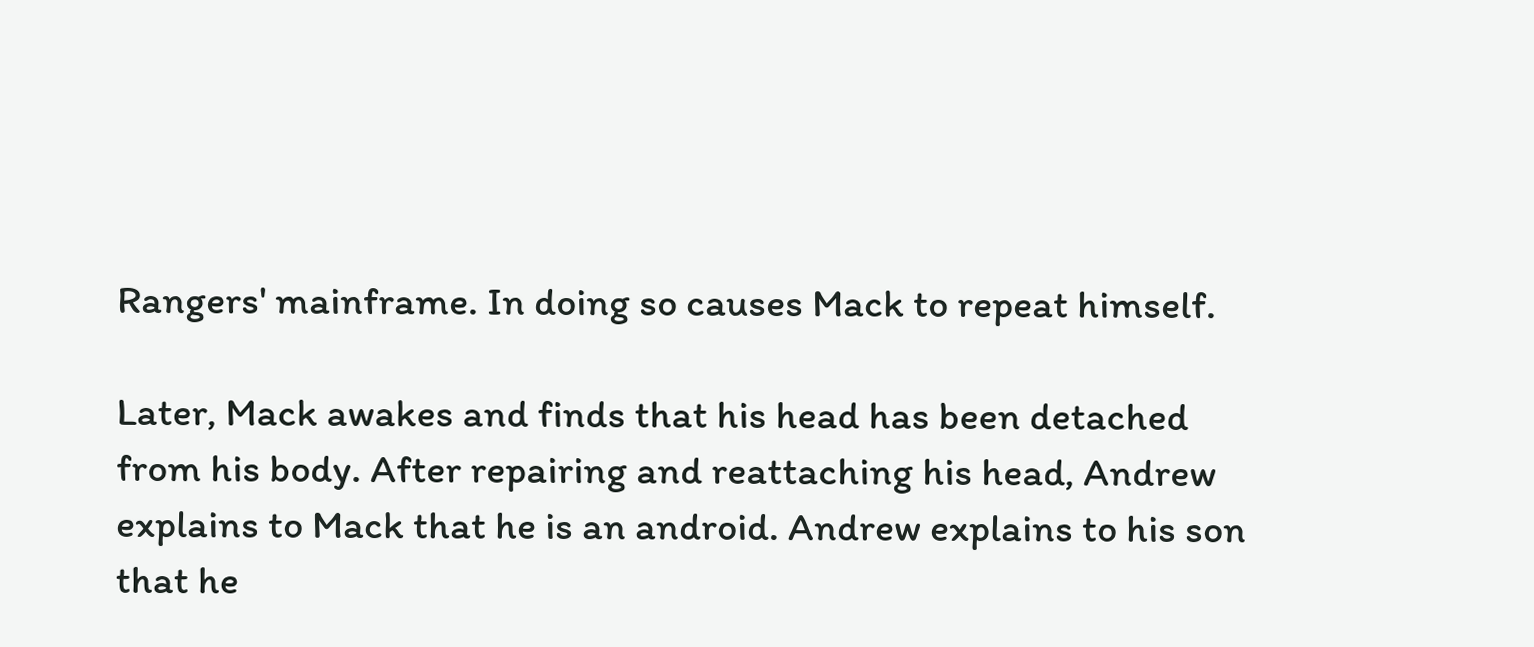Rangers' mainframe. In doing so causes Mack to repeat himself.

Later, Mack awakes and finds that his head has been detached from his body. After repairing and reattaching his head, Andrew explains to Mack that he is an android. Andrew explains to his son that he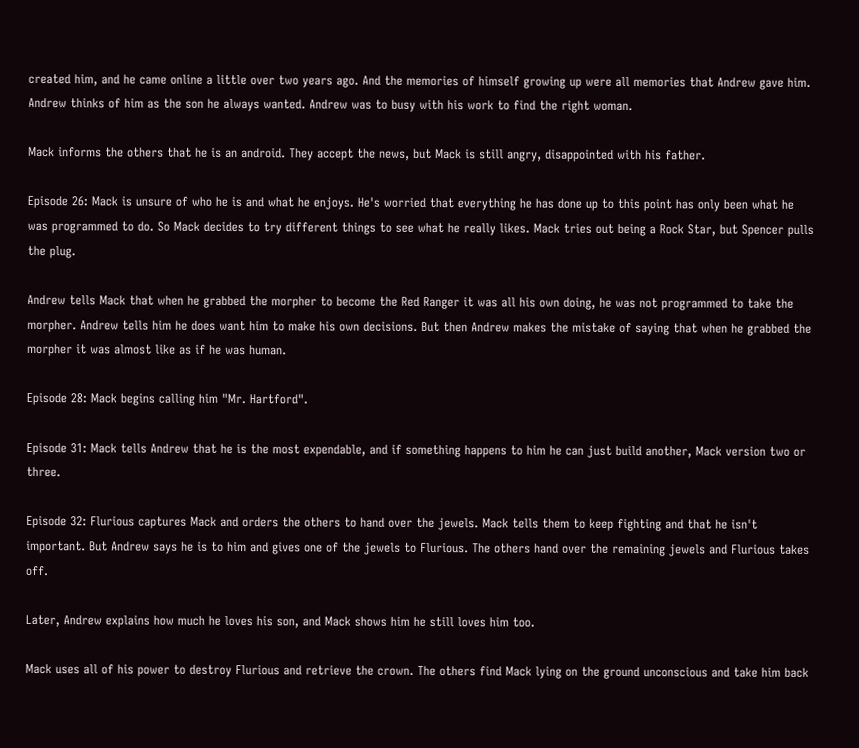created him, and he came online a little over two years ago. And the memories of himself growing up were all memories that Andrew gave him. Andrew thinks of him as the son he always wanted. Andrew was to busy with his work to find the right woman.

Mack informs the others that he is an android. They accept the news, but Mack is still angry, disappointed with his father.

Episode 26: Mack is unsure of who he is and what he enjoys. He's worried that everything he has done up to this point has only been what he was programmed to do. So Mack decides to try different things to see what he really likes. Mack tries out being a Rock Star, but Spencer pulls the plug.

Andrew tells Mack that when he grabbed the morpher to become the Red Ranger it was all his own doing, he was not programmed to take the morpher. Andrew tells him he does want him to make his own decisions. But then Andrew makes the mistake of saying that when he grabbed the morpher it was almost like as if he was human.

Episode 28: Mack begins calling him "Mr. Hartford".

Episode 31: Mack tells Andrew that he is the most expendable, and if something happens to him he can just build another, Mack version two or three.

Episode 32: Flurious captures Mack and orders the others to hand over the jewels. Mack tells them to keep fighting and that he isn't important. But Andrew says he is to him and gives one of the jewels to Flurious. The others hand over the remaining jewels and Flurious takes off.

Later, Andrew explains how much he loves his son, and Mack shows him he still loves him too.

Mack uses all of his power to destroy Flurious and retrieve the crown. The others find Mack lying on the ground unconscious and take him back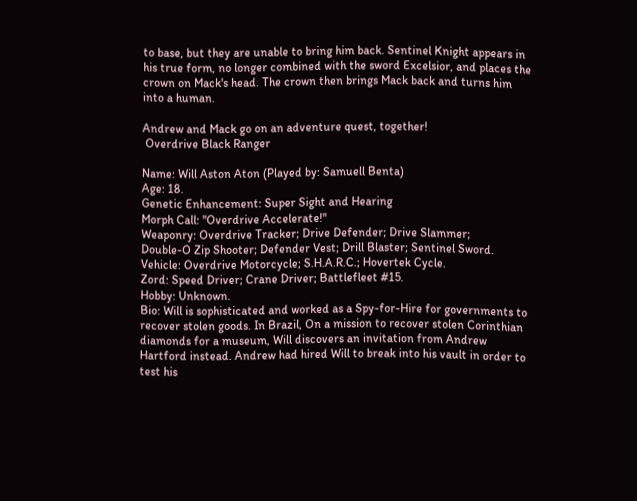to base, but they are unable to bring him back. Sentinel Knight appears in his true form, no longer combined with the sword Excelsior, and places the crown on Mack's head. The crown then brings Mack back and turns him into a human.

Andrew and Mack go on an adventure quest, together!
 Overdrive Black Ranger

Name: Will Aston Aton (Played by: Samuell Benta)
Age: 18.
Genetic Enhancement: Super Sight and Hearing
Morph Call: "Overdrive Accelerate!"
Weaponry: Overdrive Tracker; Drive Defender; Drive Slammer;
Double-O Zip Shooter; Defender Vest; Drill Blaster; Sentinel Sword.
Vehicle: Overdrive Motorcycle; S.H.A.R.C.; Hovertek Cycle.
Zord: Speed Driver; Crane Driver; Battlefleet #15.
Hobby: Unknown.
Bio: Will is sophisticated and worked as a Spy-for-Hire for governments to recover stolen goods. In Brazil, On a mission to recover stolen Corinthian diamonds for a museum, Will discovers an invitation from Andrew Hartford instead. Andrew had hired Will to break into his vault in order to test his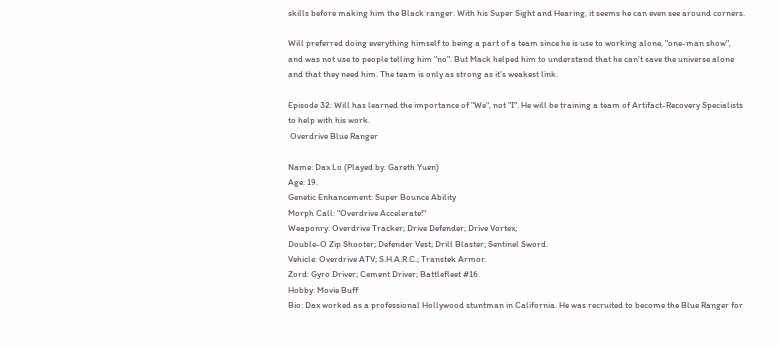skills before making him the Black ranger. With his Super Sight and Hearing, it seems he can even see around corners.

Will preferred doing everything himself to being a part of a team since he is use to working alone, "one-man show", and was not use to people telling him "no". But Mack helped him to understand that he can't save the universe alone and that they need him. The team is only as strong as it's weakest link.

Episode 32: Will has learned the importance of "We", not "I". He will be training a team of Artifact-Recovery Specialists to help with his work.
 Overdrive Blue Ranger

Name: Dax Lo (Played by: Gareth Yuen)
Age: 19.
Genetic Enhancement: Super Bounce Ability
Morph Call: "Overdrive Accelerate!"
Weaponry: Overdrive Tracker; Drive Defender; Drive Vortex;
Double-O Zip Shooter; Defender Vest; Drill Blaster; Sentinel Sword.
Vehicle: Overdrive ATV; S.H.A.R.C.; Transtek Armor.
Zord: Gyro Driver; Cement Driver; Battlefleet #16.
Hobby: Movie Buff
Bio: Dax worked as a professional Hollywood stuntman in California. He was recruited to become the Blue Ranger for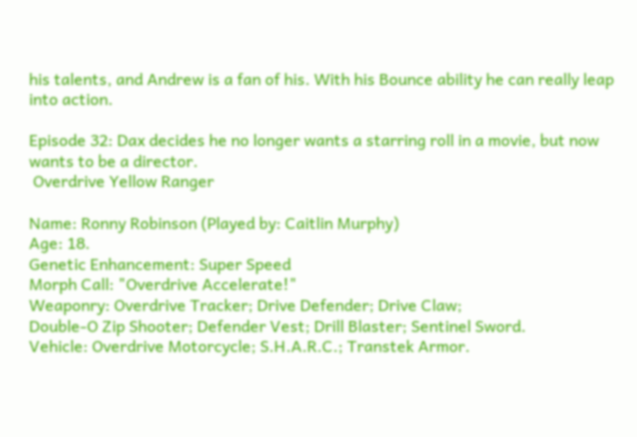his talents, and Andrew is a fan of his. With his Bounce ability he can really leap into action.

Episode 32: Dax decides he no longer wants a starring roll in a movie, but now wants to be a director.
 Overdrive Yellow Ranger

Name: Ronny Robinson (Played by: Caitlin Murphy)
Age: 18.
Genetic Enhancement: Super Speed
Morph Call: "Overdrive Accelerate!"
Weaponry: Overdrive Tracker; Drive Defender; Drive Claw;
Double-O Zip Shooter; Defender Vest; Drill Blaster; Sentinel Sword.
Vehicle: Overdrive Motorcycle; S.H.A.R.C.; Transtek Armor.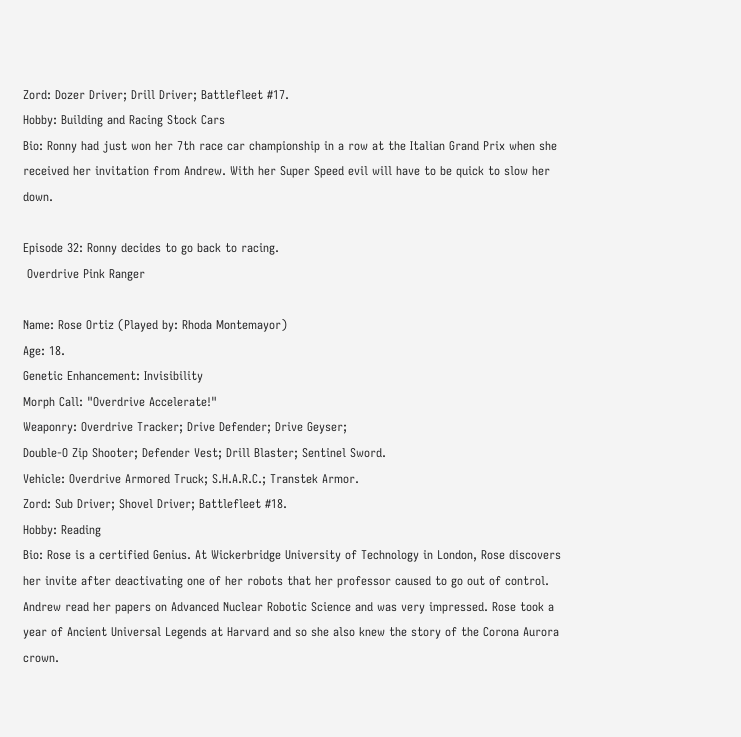Zord: Dozer Driver; Drill Driver; Battlefleet #17.
Hobby: Building and Racing Stock Cars
Bio: Ronny had just won her 7th race car championship in a row at the Italian Grand Prix when she received her invitation from Andrew. With her Super Speed evil will have to be quick to slow her down.

Episode 32: Ronny decides to go back to racing.
 Overdrive Pink Ranger

Name: Rose Ortiz (Played by: Rhoda Montemayor)
Age: 18.
Genetic Enhancement: Invisibility
Morph Call: "Overdrive Accelerate!"
Weaponry: Overdrive Tracker; Drive Defender; Drive Geyser;
Double-O Zip Shooter; Defender Vest; Drill Blaster; Sentinel Sword.
Vehicle: Overdrive Armored Truck; S.H.A.R.C.; Transtek Armor.
Zord: Sub Driver; Shovel Driver; Battlefleet #18.
Hobby: Reading
Bio: Rose is a certified Genius. At Wickerbridge University of Technology in London, Rose discovers her invite after deactivating one of her robots that her professor caused to go out of control. Andrew read her papers on Advanced Nuclear Robotic Science and was very impressed. Rose took a year of Ancient Universal Legends at Harvard and so she also knew the story of the Corona Aurora crown.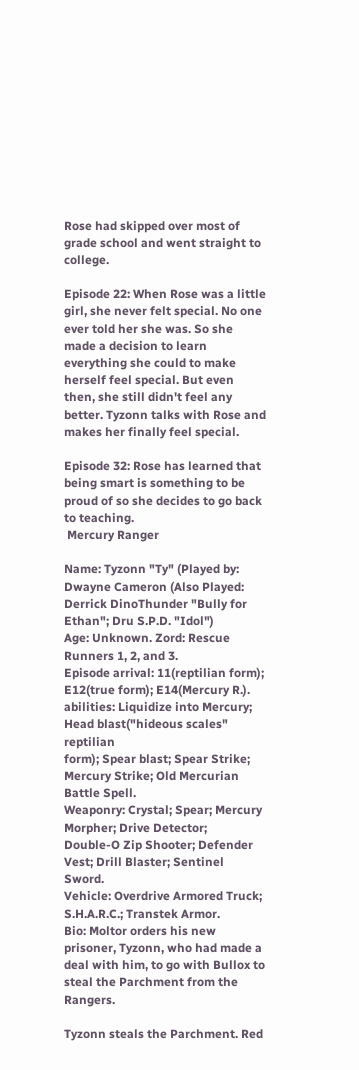Rose had skipped over most of grade school and went straight to college.

Episode 22: When Rose was a little girl, she never felt special. No one ever told her she was. So she made a decision to learn everything she could to make herself feel special. But even then, she still didn't feel any better. Tyzonn talks with Rose and makes her finally feel special.

Episode 32: Rose has learned that being smart is something to be proud of so she decides to go back to teaching.
 Mercury Ranger

Name: Tyzonn "Ty" (Played by: Dwayne Cameron (Also Played:
Derrick DinoThunder "Bully for Ethan"; Dru S.P.D. "Idol")
Age: Unknown. Zord: Rescue Runners 1, 2, and 3.
Episode arrival: 11(reptilian form); E12(true form); E14(Mercury R.).
abilities: Liquidize into Mercury; Head blast("hideous scales" reptilian
form); Spear blast; Spear Strike; Mercury Strike; Old Mercurian Battle Spell.
Weaponry: Crystal; Spear; Mercury Morpher; Drive Detector;
Double-O Zip Shooter; Defender Vest; Drill Blaster; Sentinel Sword.
Vehicle: Overdrive Armored Truck; S.H.A.R.C.; Transtek Armor.
Bio: Moltor orders his new prisoner, Tyzonn, who had made a deal with him, to go with Bullox to steal the Parchment from the Rangers.

Tyzonn steals the Parchment. Red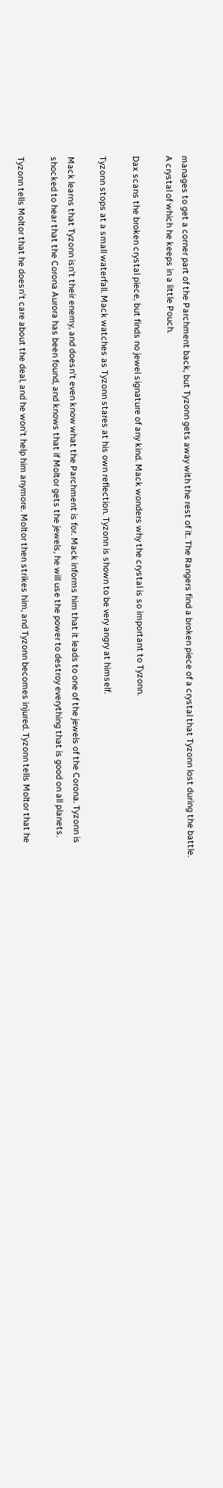manages to get a corner part of the Parchment back, but Tyzonn gets away with the rest of it. The Rangers find a broken piece of a crystal that Tyzonn lost during the battle. A crystal of which he keeps in a little Pouch.

Dax scans the broken crystal piece, but finds no jewel signature of any kind. Mack wonders why the crystal is so important to Tyzonn.

Tyzonn stops at a small waterfall. Mack watches as Tyzonn stares at his own reflection. Tyzonn is shown to be very angry at himself.

Mack learns that Tyzonn isn't their enemy, and doesn't even know what the Parchment is for. Mack informs him that it leads to one of the jewels of the Corona. Tyzonn is shocked to hear that the Corona Aurora has been found, and knows that if Moltor gets the jewels, he will use the power to destroy everything that is good on all planets.

Tyzonn tells Moltor that he doesn't care about the deal, and he won't help him anymore. Moltor then strikes him, and Tyzonn becomes injured. Tyzonn tells Moltor that he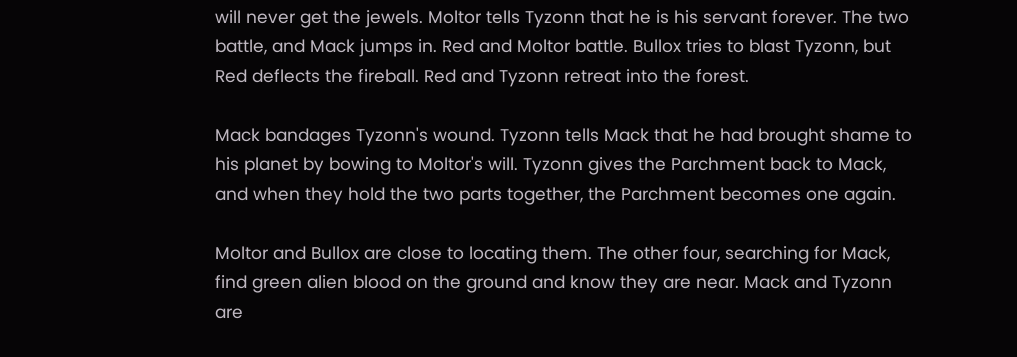will never get the jewels. Moltor tells Tyzonn that he is his servant forever. The two battle, and Mack jumps in. Red and Moltor battle. Bullox tries to blast Tyzonn, but Red deflects the fireball. Red and Tyzonn retreat into the forest.

Mack bandages Tyzonn's wound. Tyzonn tells Mack that he had brought shame to his planet by bowing to Moltor's will. Tyzonn gives the Parchment back to Mack, and when they hold the two parts together, the Parchment becomes one again.

Moltor and Bullox are close to locating them. The other four, searching for Mack, find green alien blood on the ground and know they are near. Mack and Tyzonn are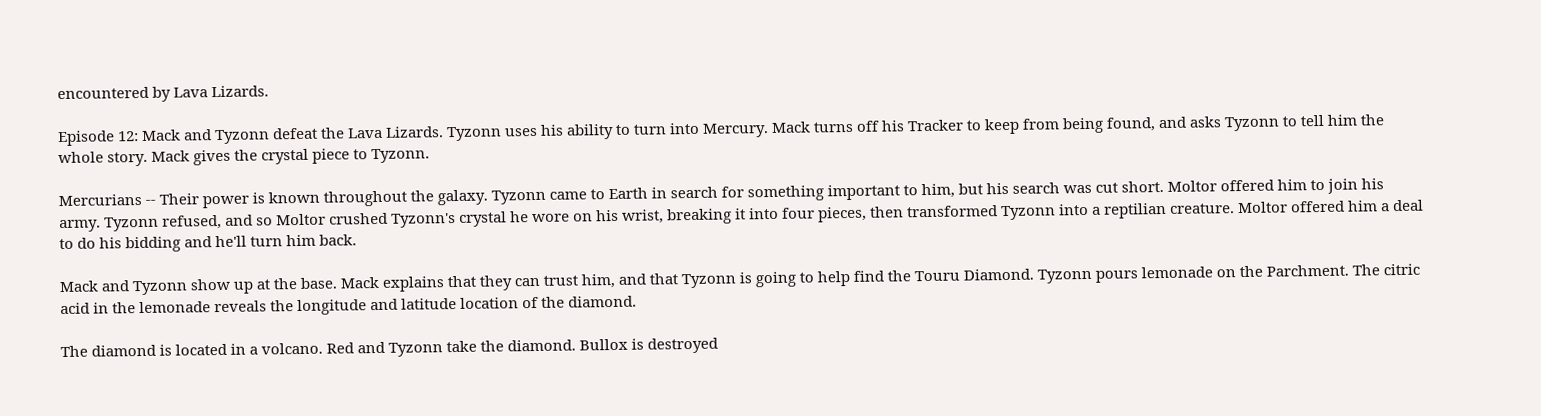encountered by Lava Lizards.

Episode 12: Mack and Tyzonn defeat the Lava Lizards. Tyzonn uses his ability to turn into Mercury. Mack turns off his Tracker to keep from being found, and asks Tyzonn to tell him the whole story. Mack gives the crystal piece to Tyzonn.

Mercurians -- Their power is known throughout the galaxy. Tyzonn came to Earth in search for something important to him, but his search was cut short. Moltor offered him to join his army. Tyzonn refused, and so Moltor crushed Tyzonn's crystal he wore on his wrist, breaking it into four pieces, then transformed Tyzonn into a reptilian creature. Moltor offered him a deal to do his bidding and he'll turn him back.

Mack and Tyzonn show up at the base. Mack explains that they can trust him, and that Tyzonn is going to help find the Touru Diamond. Tyzonn pours lemonade on the Parchment. The citric acid in the lemonade reveals the longitude and latitude location of the diamond.

The diamond is located in a volcano. Red and Tyzonn take the diamond. Bullox is destroyed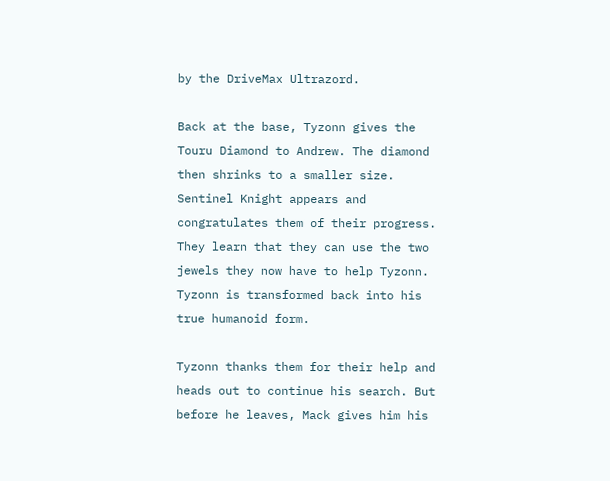by the DriveMax Ultrazord.

Back at the base, Tyzonn gives the Touru Diamond to Andrew. The diamond then shrinks to a smaller size. Sentinel Knight appears and congratulates them of their progress. They learn that they can use the two jewels they now have to help Tyzonn. Tyzonn is transformed back into his true humanoid form.

Tyzonn thanks them for their help and heads out to continue his search. But before he leaves, Mack gives him his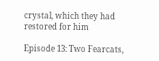crystal, which they had restored for him

Episode 13: Two Fearcats,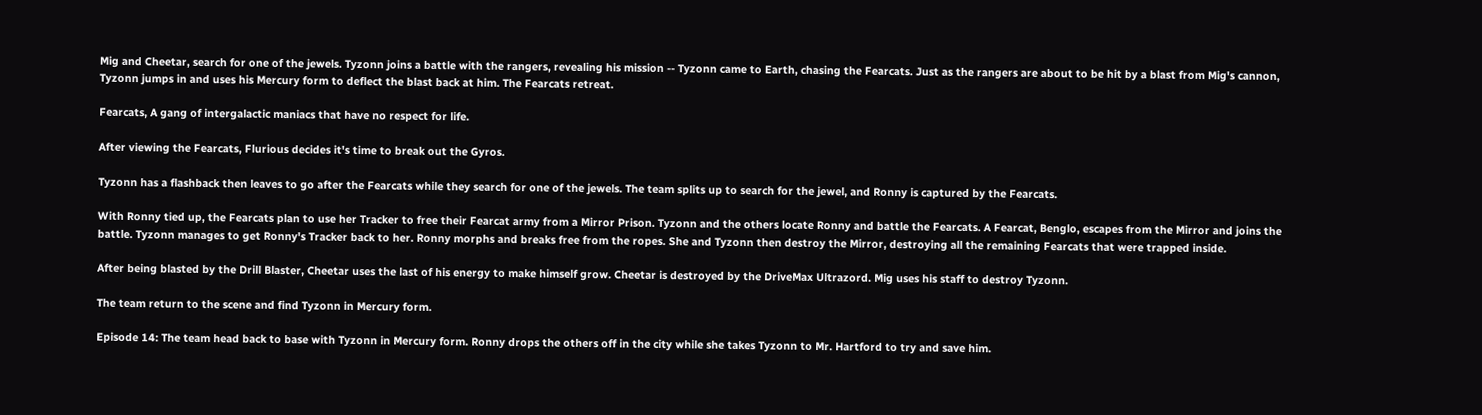Mig and Cheetar, search for one of the jewels. Tyzonn joins a battle with the rangers, revealing his mission -- Tyzonn came to Earth, chasing the Fearcats. Just as the rangers are about to be hit by a blast from Mig's cannon, Tyzonn jumps in and uses his Mercury form to deflect the blast back at him. The Fearcats retreat.

Fearcats, A gang of intergalactic maniacs that have no respect for life.

After viewing the Fearcats, Flurious decides it's time to break out the Gyros.

Tyzonn has a flashback then leaves to go after the Fearcats while they search for one of the jewels. The team splits up to search for the jewel, and Ronny is captured by the Fearcats.

With Ronny tied up, the Fearcats plan to use her Tracker to free their Fearcat army from a Mirror Prison. Tyzonn and the others locate Ronny and battle the Fearcats. A Fearcat, Benglo, escapes from the Mirror and joins the battle. Tyzonn manages to get Ronny's Tracker back to her. Ronny morphs and breaks free from the ropes. She and Tyzonn then destroy the Mirror, destroying all the remaining Fearcats that were trapped inside.

After being blasted by the Drill Blaster, Cheetar uses the last of his energy to make himself grow. Cheetar is destroyed by the DriveMax Ultrazord. Mig uses his staff to destroy Tyzonn.

The team return to the scene and find Tyzonn in Mercury form.

Episode 14: The team head back to base with Tyzonn in Mercury form. Ronny drops the others off in the city while she takes Tyzonn to Mr. Hartford to try and save him.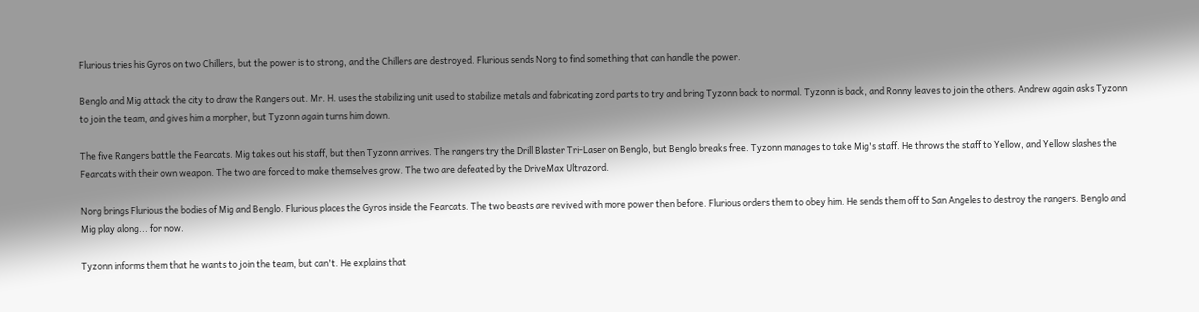Flurious tries his Gyros on two Chillers, but the power is to strong, and the Chillers are destroyed. Flurious sends Norg to find something that can handle the power.

Benglo and Mig attack the city to draw the Rangers out. Mr. H. uses the stabilizing unit used to stabilize metals and fabricating zord parts to try and bring Tyzonn back to normal. Tyzonn is back, and Ronny leaves to join the others. Andrew again asks Tyzonn to join the team, and gives him a morpher, but Tyzonn again turns him down.

The five Rangers battle the Fearcats. Mig takes out his staff, but then Tyzonn arrives. The rangers try the Drill Blaster Tri-Laser on Benglo, but Benglo breaks free. Tyzonn manages to take Mig's staff. He throws the staff to Yellow, and Yellow slashes the Fearcats with their own weapon. The two are forced to make themselves grow. The two are defeated by the DriveMax Ultrazord.

Norg brings Flurious the bodies of Mig and Benglo. Flurious places the Gyros inside the Fearcats. The two beasts are revived with more power then before. Flurious orders them to obey him. He sends them off to San Angeles to destroy the rangers. Benglo and Mig play along... for now.

Tyzonn informs them that he wants to join the team, but can't. He explains that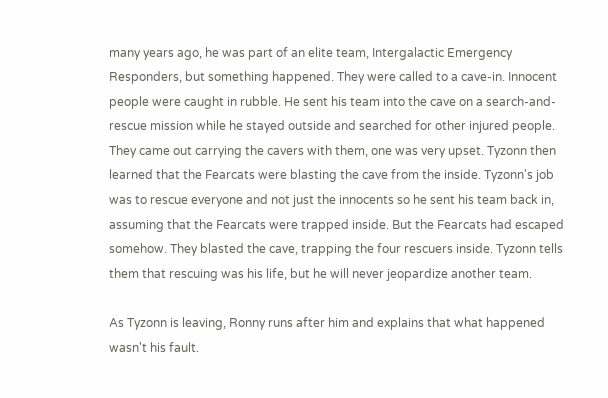many years ago, he was part of an elite team, Intergalactic Emergency Responders, but something happened. They were called to a cave-in. Innocent people were caught in rubble. He sent his team into the cave on a search-and-rescue mission while he stayed outside and searched for other injured people. They came out carrying the cavers with them, one was very upset. Tyzonn then learned that the Fearcats were blasting the cave from the inside. Tyzonn's job was to rescue everyone and not just the innocents so he sent his team back in, assuming that the Fearcats were trapped inside. But the Fearcats had escaped somehow. They blasted the cave, trapping the four rescuers inside. Tyzonn tells them that rescuing was his life, but he will never jeopardize another team.

As Tyzonn is leaving, Ronny runs after him and explains that what happened wasn't his fault.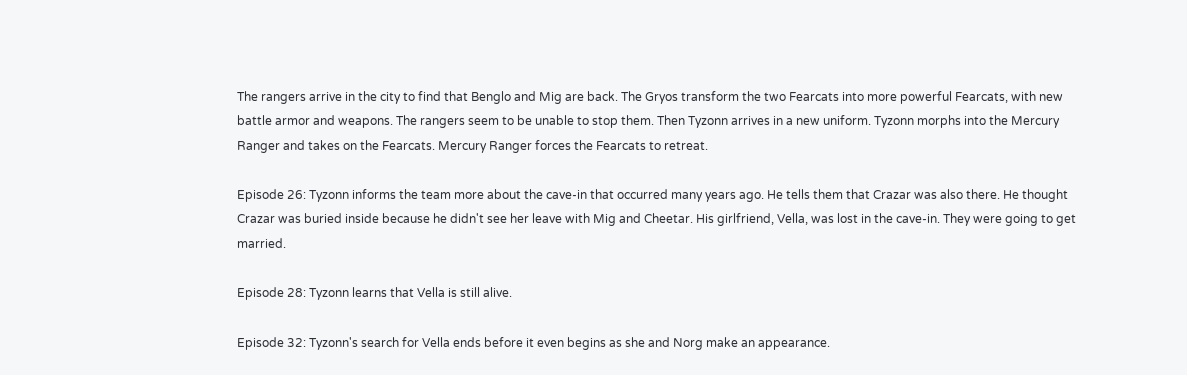The rangers arrive in the city to find that Benglo and Mig are back. The Gryos transform the two Fearcats into more powerful Fearcats, with new battle armor and weapons. The rangers seem to be unable to stop them. Then Tyzonn arrives in a new uniform. Tyzonn morphs into the Mercury Ranger and takes on the Fearcats. Mercury Ranger forces the Fearcats to retreat.

Episode 26: Tyzonn informs the team more about the cave-in that occurred many years ago. He tells them that Crazar was also there. He thought Crazar was buried inside because he didn't see her leave with Mig and Cheetar. His girlfriend, Vella, was lost in the cave-in. They were going to get married.

Episode 28: Tyzonn learns that Vella is still alive.

Episode 32: Tyzonn's search for Vella ends before it even begins as she and Norg make an appearance.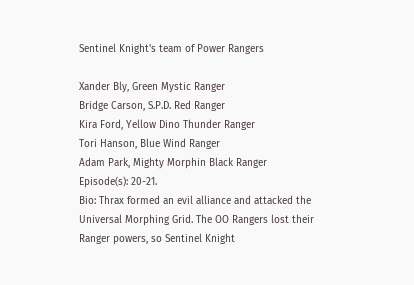Sentinel Knight's team of Power Rangers

Xander Bly, Green Mystic Ranger
Bridge Carson, S.P.D. Red Ranger
Kira Ford, Yellow Dino Thunder Ranger
Tori Hanson, Blue Wind Ranger
Adam Park, Mighty Morphin Black Ranger
Episode(s): 20-21.
Bio: Thrax formed an evil alliance and attacked the Universal Morphing Grid. The OO Rangers lost their Ranger powers, so Sentinel Knight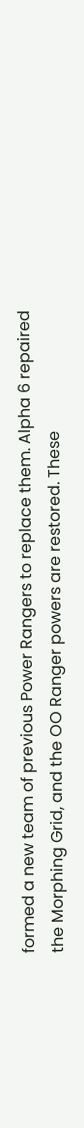formed a new team of previous Power Rangers to replace them. Alpha 6 repaired the Morphing Grid, and the OO Ranger powers are restored. These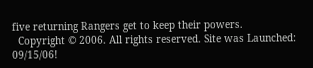five returning Rangers get to keep their powers.
  Copyright © 2006. All rights reserved. Site was Launched: 09/15/06!